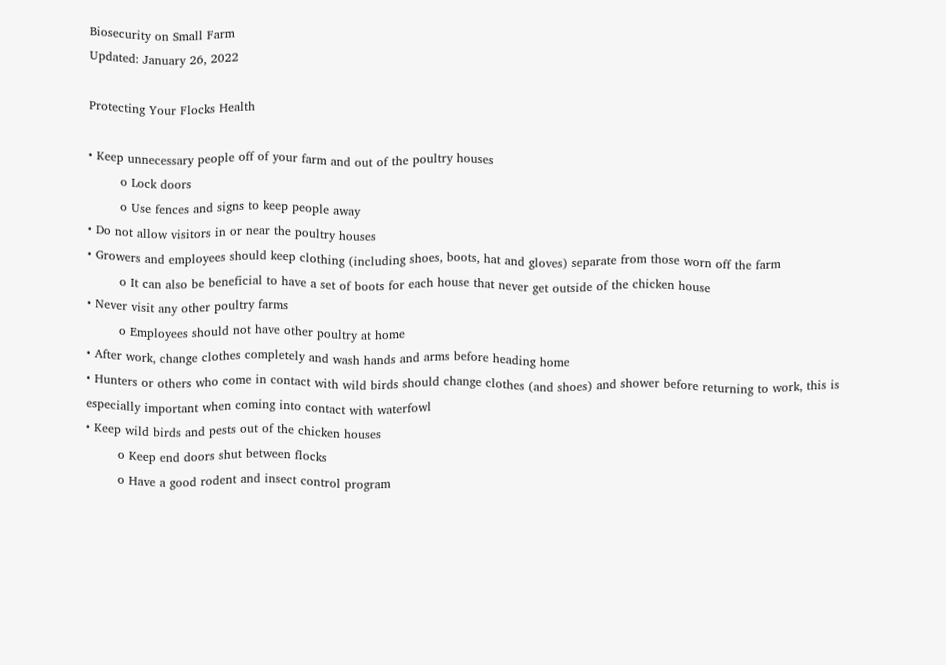Biosecurity on Small Farm
Updated: January 26, 2022

Protecting Your Flocks Health

• Keep unnecessary people off of your farm and out of the poultry houses
        o Lock doors
        o Use fences and signs to keep people away
• Do not allow visitors in or near the poultry houses
• Growers and employees should keep clothing (including shoes, boots, hat and gloves) separate from those worn off the farm
        o It can also be beneficial to have a set of boots for each house that never get outside of the chicken house
• Never visit any other poultry farms
        o Employees should not have other poultry at home
• After work, change clothes completely and wash hands and arms before heading home
• Hunters or others who come in contact with wild birds should change clothes (and shoes) and shower before returning to work, this is   especially important when coming into contact with waterfowl
• Keep wild birds and pests out of the chicken houses
        o Keep end doors shut between flocks
        o Have a good rodent and insect control program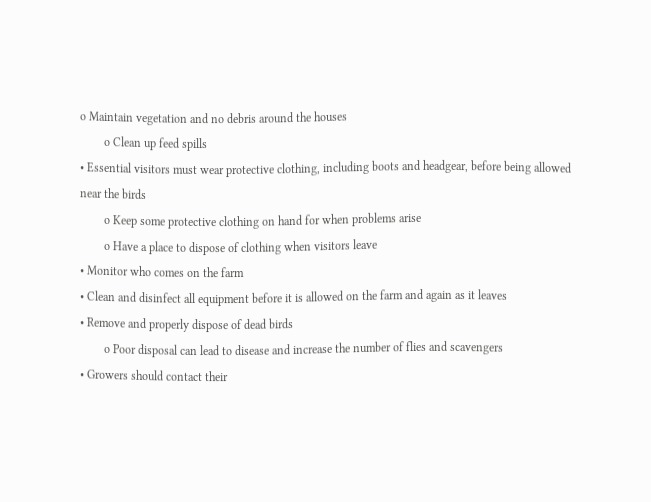o Maintain vegetation and no debris around the houses
        o Clean up feed spills
• Essential visitors must wear protective clothing, including boots and headgear, before being allowed near the birds
        o Keep some protective clothing on hand for when problems arise
        o Have a place to dispose of clothing when visitors leave
• Monitor who comes on the farm
• Clean and disinfect all equipment before it is allowed on the farm and again as it leaves
• Remove and properly dispose of dead birds
        o Poor disposal can lead to disease and increase the number of flies and scavengers
• Growers should contact their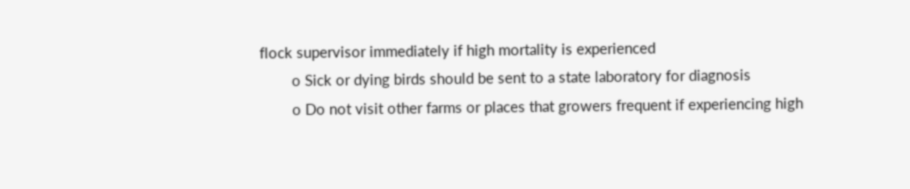flock supervisor immediately if high mortality is experienced
        o Sick or dying birds should be sent to a state laboratory for diagnosis
        o Do not visit other farms or places that growers frequent if experiencing high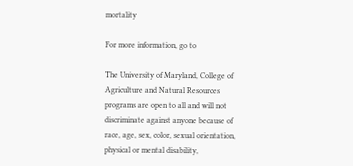mortality

For more information, go to

The University of Maryland, College of Agriculture and Natural Resources programs are open to all and will not discriminate against anyone because of race, age, sex, color, sexual orientation, physical or mental disability,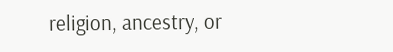religion, ancestry, or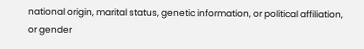national origin, marital status, genetic information, or political affiliation, or gender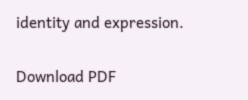identity and expression.

Download PDF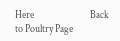Here                            Back to Poultry Page